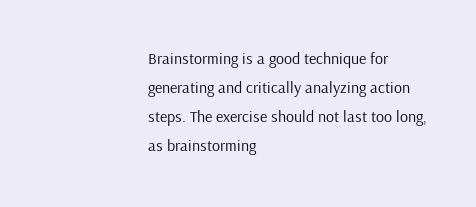Brainstorming is a good technique for generating and critically analyzing action steps. The exercise should not last too long, as brainstorming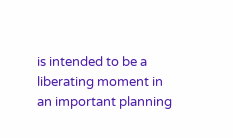is intended to be a liberating moment in an important planning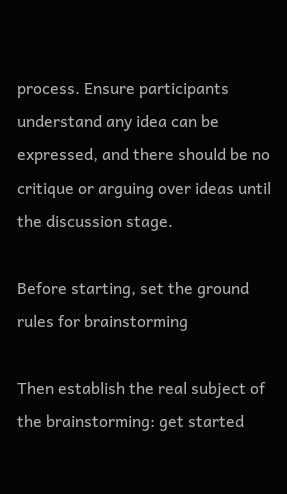process. Ensure participants understand any idea can be expressed, and there should be no critique or arguing over ideas until the discussion stage.

Before starting, set the ground rules for brainstorming

Then establish the real subject of the brainstorming: get started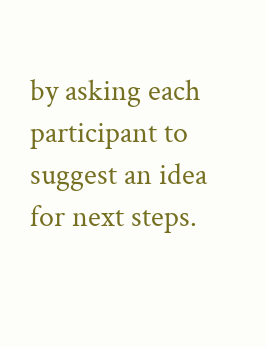by asking each participant to suggest an idea for next steps.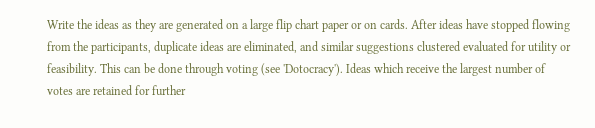Write the ideas as they are generated on a large flip chart paper or on cards. After ideas have stopped flowing from the participants, duplicate ideas are eliminated, and similar suggestions clustered evaluated for utility or feasibility. This can be done through voting (see 'Dotocracy'). Ideas which receive the largest number of votes are retained for further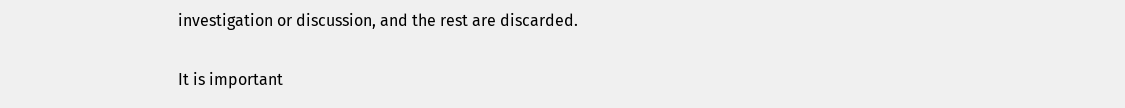investigation or discussion, and the rest are discarded.

It is important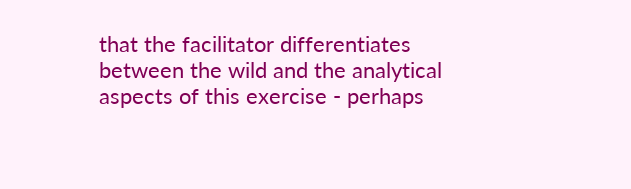that the facilitator differentiates between the wild and the analytical aspects of this exercise - perhaps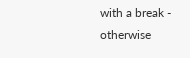with a break - otherwise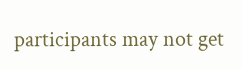participants may not get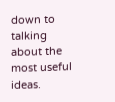down to talking about the most useful ideas.